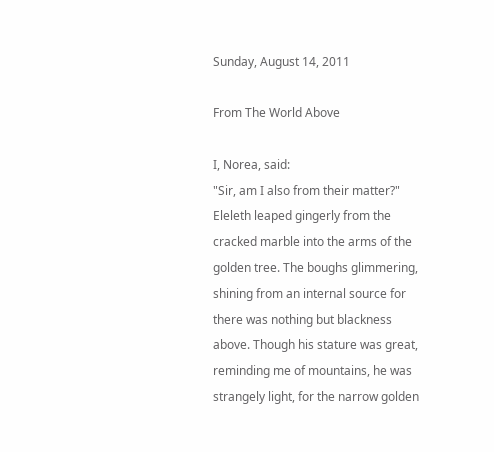Sunday, August 14, 2011

From The World Above

I, Norea, said:
"Sir, am I also from their matter?"
Eleleth leaped gingerly from the cracked marble into the arms of the golden tree. The boughs glimmering, shining from an internal source for there was nothing but blackness above. Though his stature was great, reminding me of mountains, he was strangely light, for the narrow golden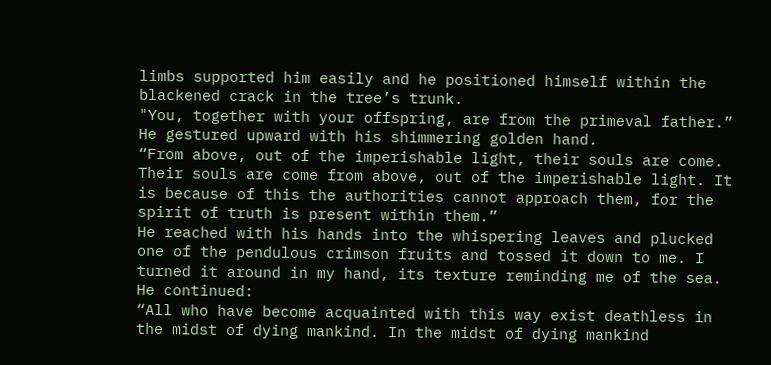limbs supported him easily and he positioned himself within the blackened crack in the tree’s trunk.
"You, together with your offspring, are from the primeval father.”
He gestured upward with his shimmering golden hand.
“From above, out of the imperishable light, their souls are come. Their souls are come from above, out of the imperishable light. It is because of this the authorities cannot approach them, for the spirit of truth is present within them.”
He reached with his hands into the whispering leaves and plucked one of the pendulous crimson fruits and tossed it down to me. I turned it around in my hand, its texture reminding me of the sea.
He continued:
“All who have become acquainted with this way exist deathless in the midst of dying mankind. In the midst of dying mankind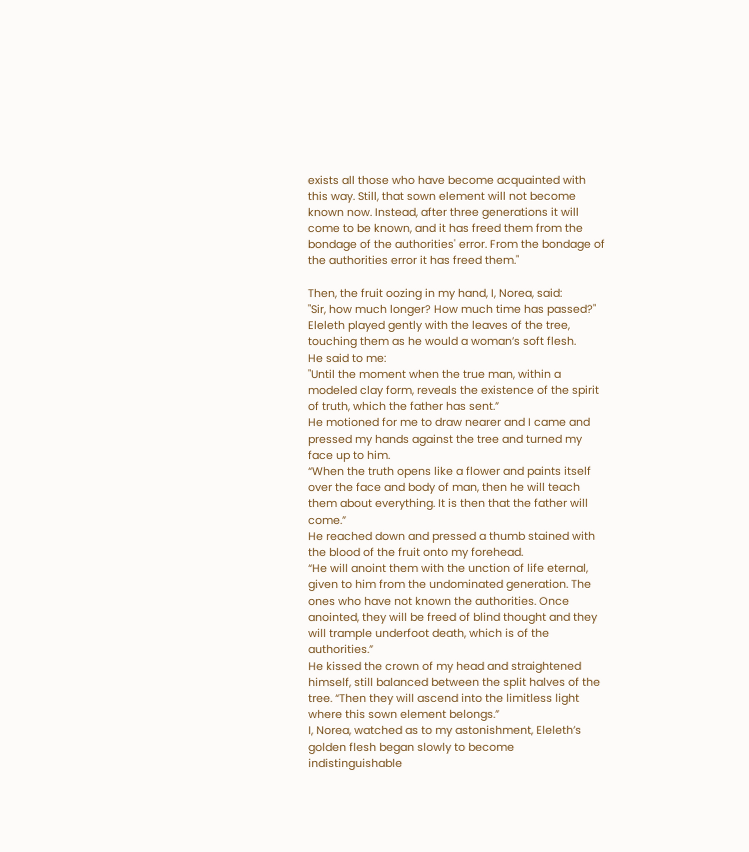exists all those who have become acquainted with this way. Still, that sown element will not become known now. Instead, after three generations it will come to be known, and it has freed them from the bondage of the authorities' error. From the bondage of the authorities error it has freed them."

Then, the fruit oozing in my hand, I, Norea, said:
"Sir, how much longer? How much time has passed?"
Eleleth played gently with the leaves of the tree, touching them as he would a woman’s soft flesh.
He said to me:
"Until the moment when the true man, within a modeled clay form, reveals the existence of the spirit of truth, which the father has sent.”
He motioned for me to draw nearer and I came and pressed my hands against the tree and turned my face up to him.
“When the truth opens like a flower and paints itself over the face and body of man, then he will teach them about everything. It is then that the father will come.”
He reached down and pressed a thumb stained with the blood of the fruit onto my forehead.
“He will anoint them with the unction of life eternal, given to him from the undominated generation. The ones who have not known the authorities. Once anointed, they will be freed of blind thought and they will trample underfoot death, which is of the authorities.”
He kissed the crown of my head and straightened himself, still balanced between the split halves of the tree. “Then they will ascend into the limitless light where this sown element belongs.”
I, Norea, watched as to my astonishment, Eleleth’s golden flesh began slowly to become indistinguishable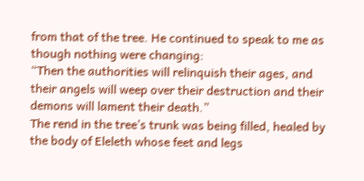from that of the tree. He continued to speak to me as though nothing were changing:
“Then the authorities will relinquish their ages, and their angels will weep over their destruction and their demons will lament their death.”
The rend in the tree’s trunk was being filled, healed by the body of Eleleth whose feet and legs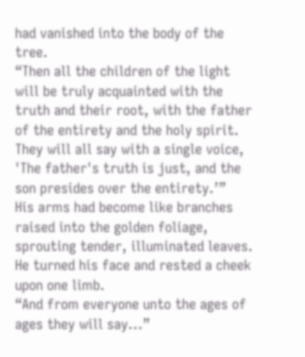had vanished into the body of the tree.
“Then all the children of the light will be truly acquainted with the truth and their root, with the father of the entirety and the holy spirit. They will all say with a single voice, 'The father's truth is just, and the son presides over the entirety.’”
His arms had become like branches raised into the golden foliage, sprouting tender, illuminated leaves. He turned his face and rested a cheek upon one limb.
“And from everyone unto the ages of ages they will say...”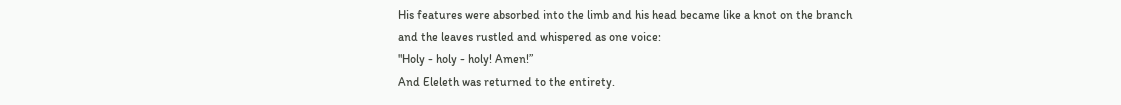His features were absorbed into the limb and his head became like a knot on the branch and the leaves rustled and whispered as one voice:
"Holy - holy - holy! Amen!”
And Eleleth was returned to the entirety.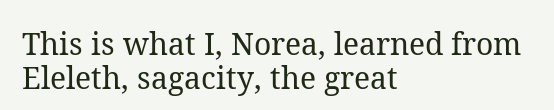This is what I, Norea, learned from Eleleth, sagacity, the great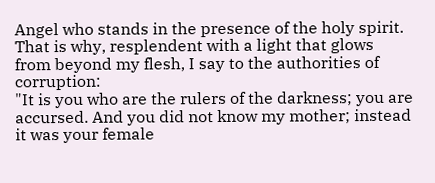Angel who stands in the presence of the holy spirit. That is why, resplendent with a light that glows from beyond my flesh, I say to the authorities of corruption:
"It is you who are the rulers of the darkness; you are accursed. And you did not know my mother; instead it was your female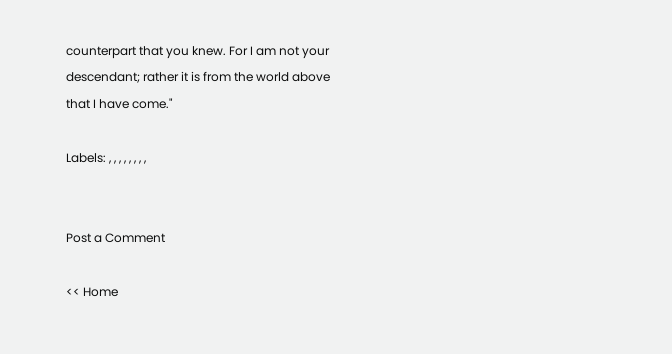counterpart that you knew. For I am not your descendant; rather it is from the world above that I have come."

Labels: , , , , , , , ,


Post a Comment

<< Home